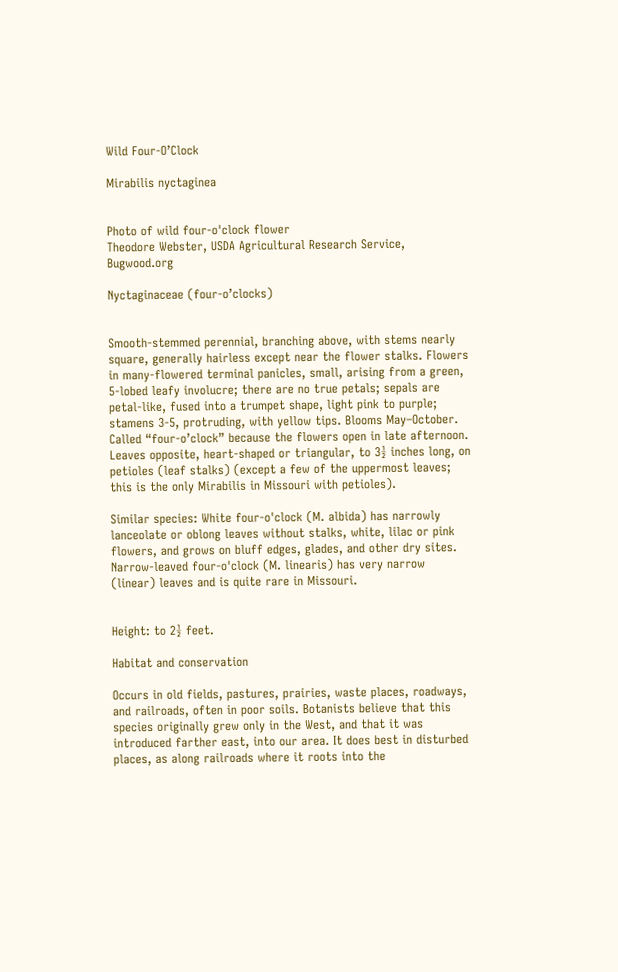Wild Four-O’Clock

Mirabilis nyctaginea


Photo of wild four-o'clock flower
Theodore Webster, USDA Agricultural Research Service, Bugwood.org

Nyctaginaceae (four-o’clocks)


Smooth-stemmed perennial, branching above, with stems nearly square, generally hairless except near the flower stalks. Flowers in many-flowered terminal panicles, small, arising from a green, 5-lobed leafy involucre; there are no true petals; sepals are petal-like, fused into a trumpet shape, light pink to purple; stamens 3-5, protruding, with yellow tips. Blooms May–October. Called “four-o’clock” because the flowers open in late afternoon. Leaves opposite, heart-shaped or triangular, to 3½ inches long, on petioles (leaf stalks) (except a few of the uppermost leaves; this is the only Mirabilis in Missouri with petioles).

Similar species: White four-o'clock (M. albida) has narrowly lanceolate or oblong leaves without stalks, white, lilac or pink flowers, and grows on bluff edges, glades, and other dry sites. Narrow-leaved four-o'clock (M. linearis) has very narrow (linear) leaves and is quite rare in Missouri.


Height: to 2½ feet.

Habitat and conservation

Occurs in old fields, pastures, prairies, waste places, roadways, and railroads, often in poor soils. Botanists believe that this species originally grew only in the West, and that it was introduced farther east, into our area. It does best in disturbed places, as along railroads where it roots into the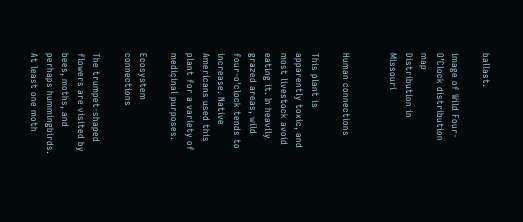ballast.

image of Wild Four-O’Clock distribution map
Distribution in Missouri


Human connections

This plant is apparently toxic, and most livestock avoid eating it. In heavily grazed areas, wild four-o'clock tends to increase. Native Americans used this plant for a variety of medicinal purposes.

Ecosystem connections

The trumpet-shaped flowers are visited by bees, moths, and perhaps hummingbirds. At least one moth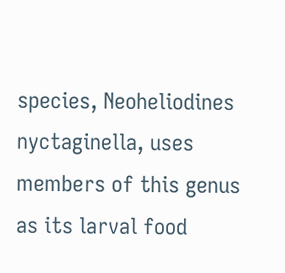species, Neoheliodines nyctaginella, uses members of this genus as its larval food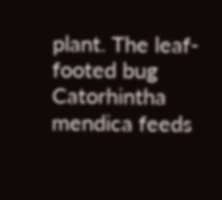plant. The leaf-footed bug Catorhintha mendica feeds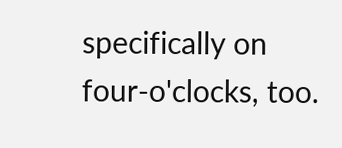specifically on four-o'clocks, too.